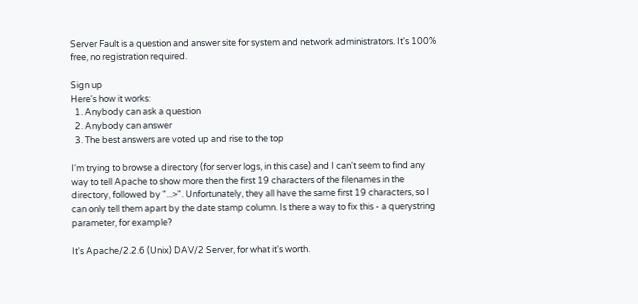Server Fault is a question and answer site for system and network administrators. It's 100% free, no registration required.

Sign up
Here's how it works:
  1. Anybody can ask a question
  2. Anybody can answer
  3. The best answers are voted up and rise to the top

I'm trying to browse a directory (for server logs, in this case) and I can't seem to find any way to tell Apache to show more then the first 19 characters of the filenames in the directory, followed by "...>". Unfortunately, they all have the same first 19 characters, so I can only tell them apart by the date stamp column. Is there a way to fix this - a querystring parameter, for example?

It's Apache/2.2.6 (Unix) DAV/2 Server, for what it's worth.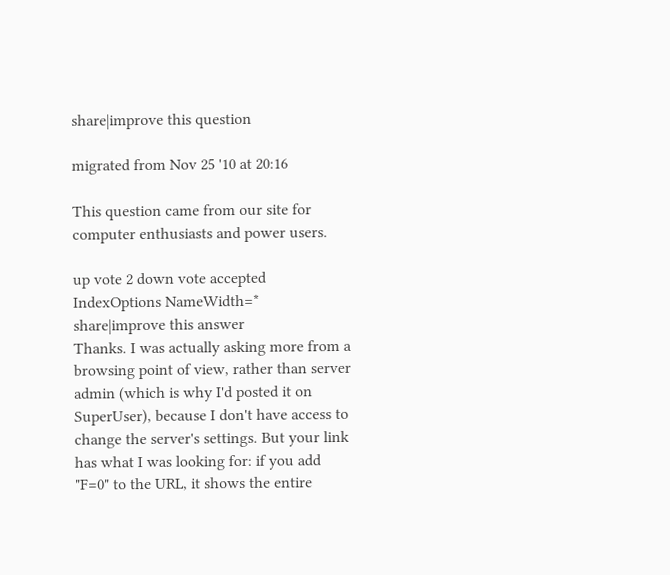share|improve this question

migrated from Nov 25 '10 at 20:16

This question came from our site for computer enthusiasts and power users.

up vote 2 down vote accepted
IndexOptions NameWidth=*
share|improve this answer
Thanks. I was actually asking more from a browsing point of view, rather than server admin (which is why I'd posted it on SuperUser), because I don't have access to change the server's settings. But your link has what I was looking for: if you add "F=0" to the URL, it shows the entire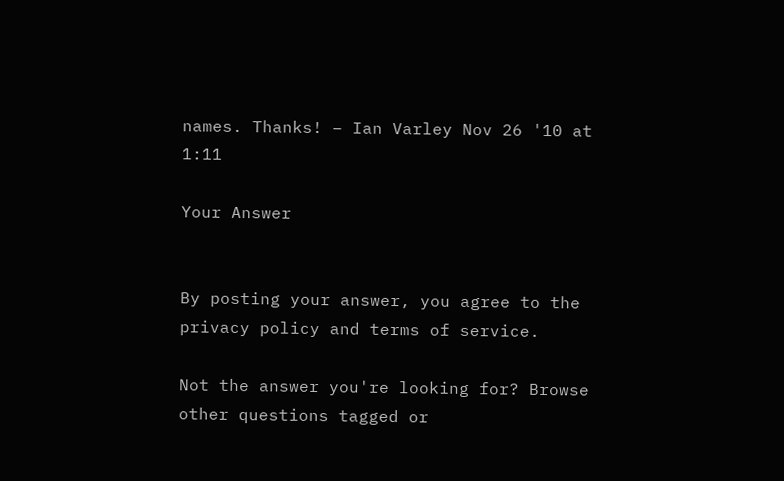names. Thanks! – Ian Varley Nov 26 '10 at 1:11

Your Answer


By posting your answer, you agree to the privacy policy and terms of service.

Not the answer you're looking for? Browse other questions tagged or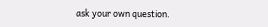ask your own question.